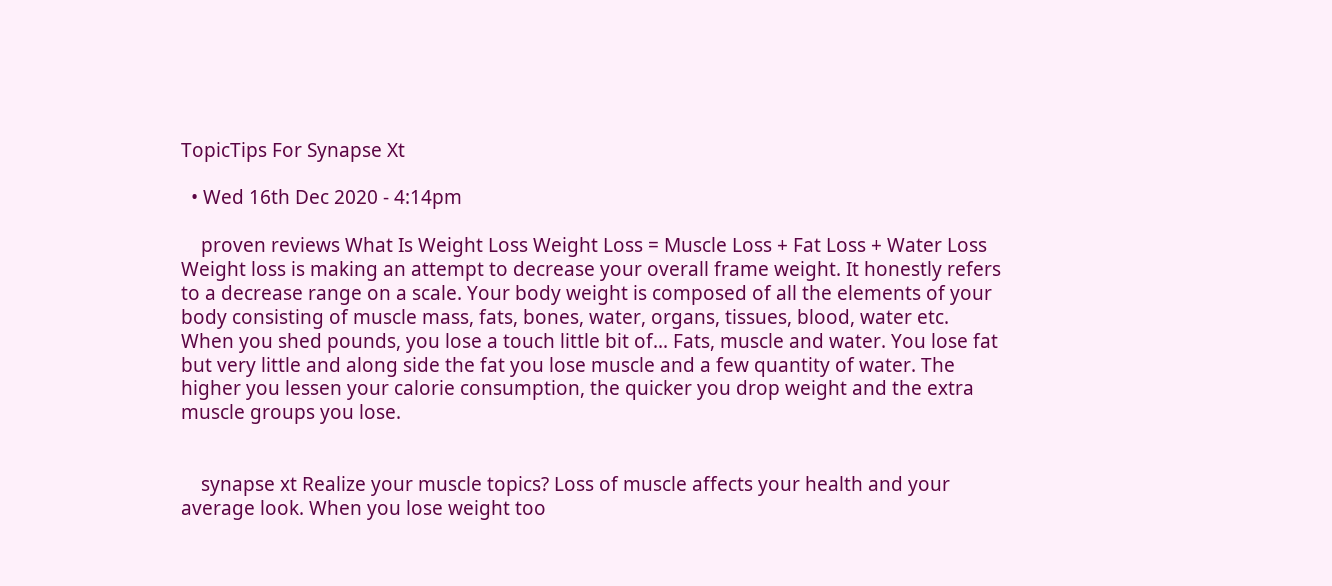TopicTips For Synapse Xt

  • Wed 16th Dec 2020 - 4:14pm

    proven reviews What Is Weight Loss Weight Loss = Muscle Loss + Fat Loss + Water Loss  Weight loss is making an attempt to decrease your overall frame weight. It honestly refers to a decrease range on a scale. Your body weight is composed of all the elements of your body consisting of muscle mass, fats, bones, water, organs, tissues, blood, water etc. When you shed pounds, you lose a touch little bit of... Fats, muscle and water. You lose fat but very little and along side the fat you lose muscle and a few quantity of water. The higher you lessen your calorie consumption, the quicker you drop weight and the extra muscle groups you lose.


    synapse xt Realize your muscle topics? Loss of muscle affects your health and your average look. When you lose weight too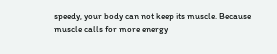speedy, your body can not keep its muscle. Because muscle calls for more energy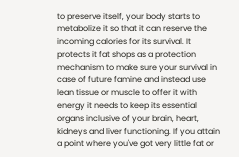to preserve itself, your body starts to metabolize it so that it can reserve the incoming calories for its survival. It protects it fat shops as a protection mechanism to make sure your survival in case of future famine and instead use lean tissue or muscle to offer it with energy it needs to keep its essential organs inclusive of your brain, heart, kidneys and liver functioning. If you attain a point where you've got very little fat or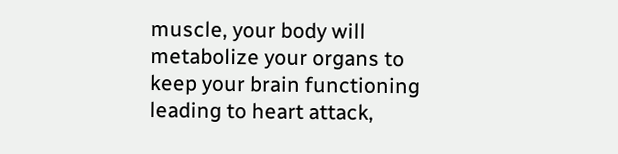muscle, your body will metabolize your organs to keep your brain functioning leading to heart attack,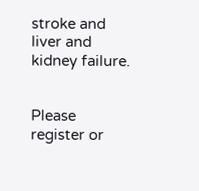stroke and liver and kidney failure.


Please register or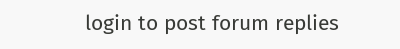login to post forum replies